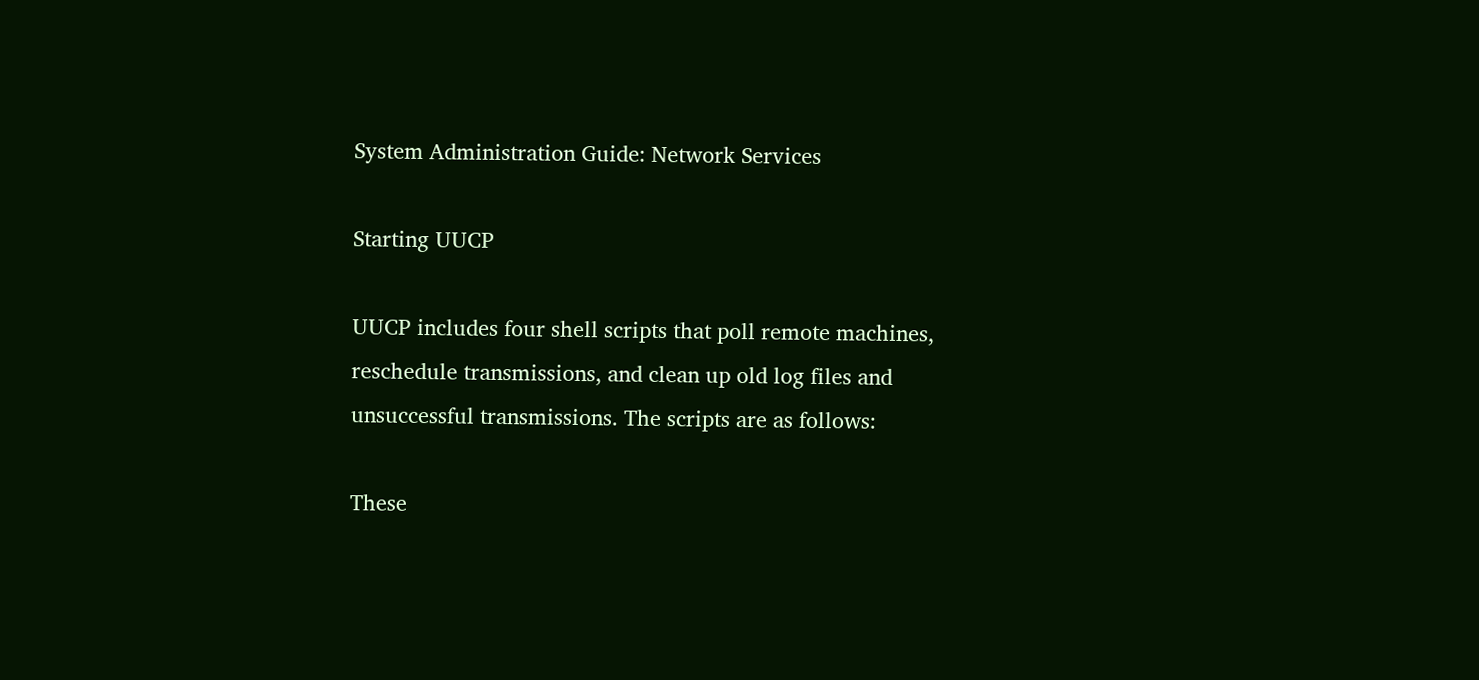System Administration Guide: Network Services

Starting UUCP

UUCP includes four shell scripts that poll remote machines, reschedule transmissions, and clean up old log files and unsuccessful transmissions. The scripts are as follows:

These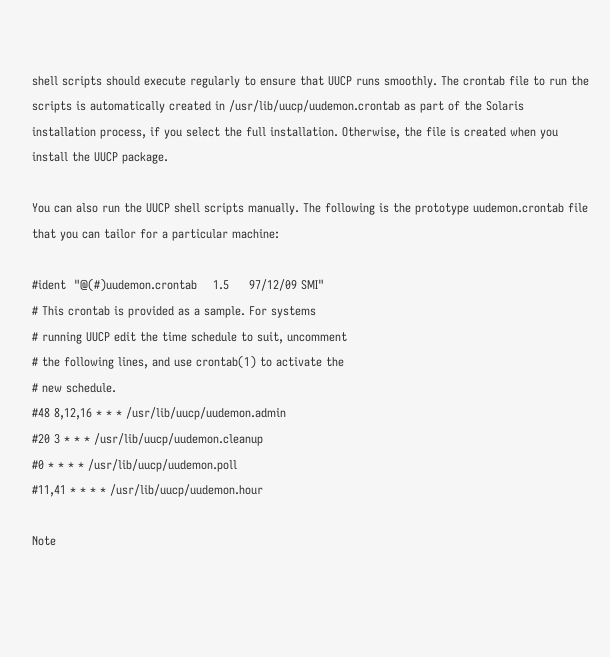shell scripts should execute regularly to ensure that UUCP runs smoothly. The crontab file to run the scripts is automatically created in /usr/lib/uucp/uudemon.crontab as part of the Solaris installation process, if you select the full installation. Otherwise, the file is created when you install the UUCP package.

You can also run the UUCP shell scripts manually. The following is the prototype uudemon.crontab file that you can tailor for a particular machine:

#ident  "@(#)uudemon.crontab    1.5     97/12/09 SMI"
# This crontab is provided as a sample. For systems
# running UUCP edit the time schedule to suit, uncomment
# the following lines, and use crontab(1) to activate the
# new schedule.
#48 8,12,16 * * * /usr/lib/uucp/uudemon.admin
#20 3 * * * /usr/lib/uucp/uudemon.cleanup
#0 * * * * /usr/lib/uucp/uudemon.poll
#11,41 * * * * /usr/lib/uucp/uudemon.hour

Note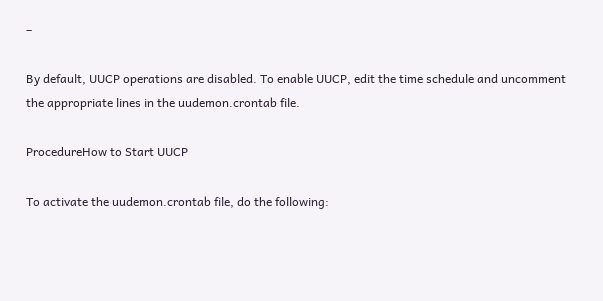–

By default, UUCP operations are disabled. To enable UUCP, edit the time schedule and uncomment the appropriate lines in the uudemon.crontab file.

ProcedureHow to Start UUCP

To activate the uudemon.crontab file, do the following: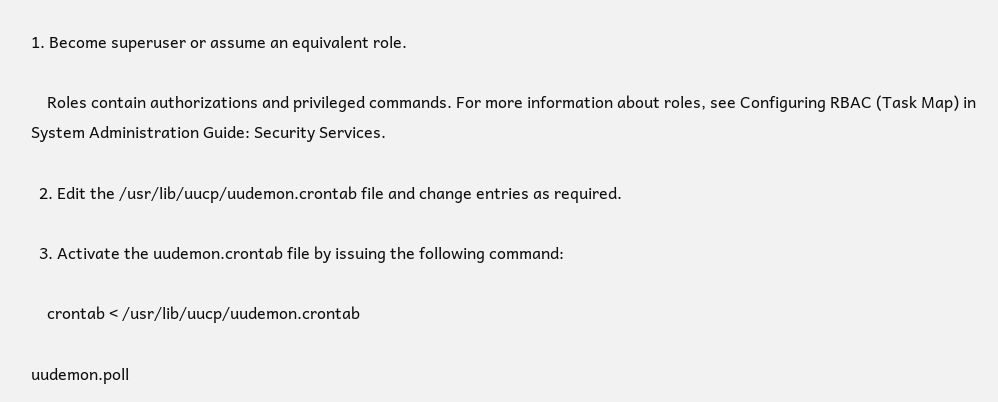1. Become superuser or assume an equivalent role.

    Roles contain authorizations and privileged commands. For more information about roles, see Configuring RBAC (Task Map) in System Administration Guide: Security Services.

  2. Edit the /usr/lib/uucp/uudemon.crontab file and change entries as required.

  3. Activate the uudemon.crontab file by issuing the following command:

    crontab < /usr/lib/uucp/uudemon.crontab

uudemon.poll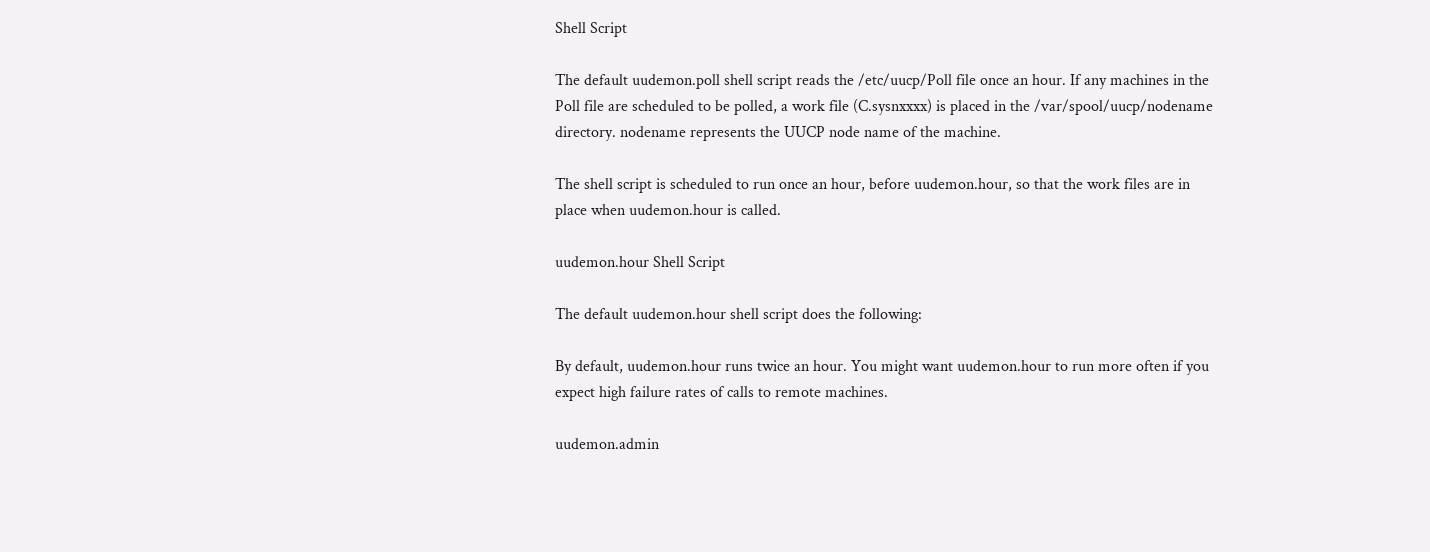Shell Script

The default uudemon.poll shell script reads the /etc/uucp/Poll file once an hour. If any machines in the Poll file are scheduled to be polled, a work file (C.sysnxxxx) is placed in the /var/spool/uucp/nodename directory. nodename represents the UUCP node name of the machine.

The shell script is scheduled to run once an hour, before uudemon.hour, so that the work files are in place when uudemon.hour is called.

uudemon.hour Shell Script

The default uudemon.hour shell script does the following:

By default, uudemon.hour runs twice an hour. You might want uudemon.hour to run more often if you expect high failure rates of calls to remote machines.

uudemon.admin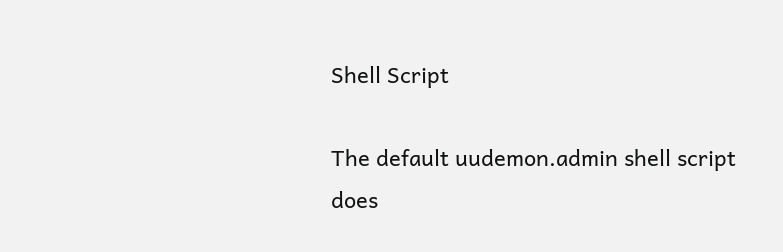Shell Script

The default uudemon.admin shell script does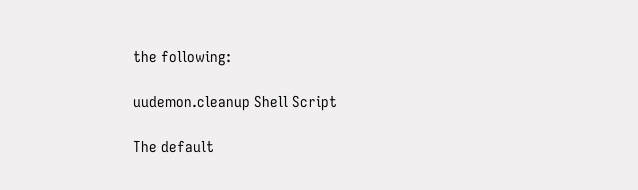the following:

uudemon.cleanup Shell Script

The default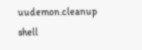uudemon.cleanup shell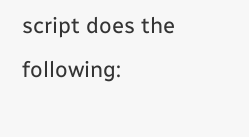script does the following: